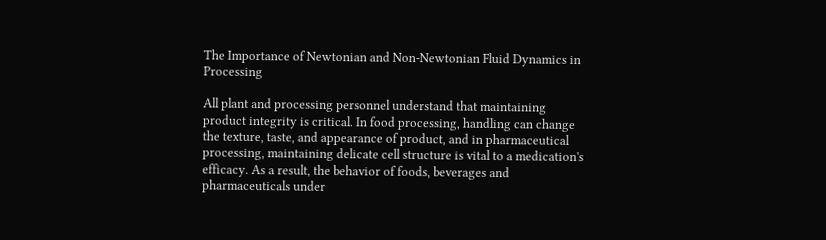The Importance of Newtonian and Non-Newtonian Fluid Dynamics in Processing

All plant and processing personnel understand that maintaining product integrity is critical. In food processing, handling can change the texture, taste, and appearance of product, and in pharmaceutical processing, maintaining delicate cell structure is vital to a medication's efficacy. As a result, the behavior of foods, beverages and pharmaceuticals under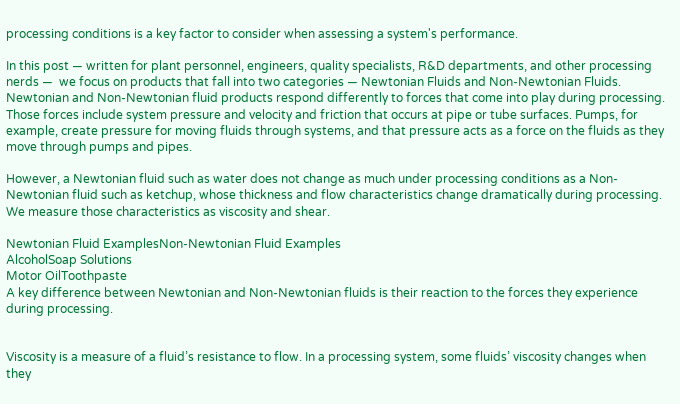processing conditions is a key factor to consider when assessing a system's performance.

In this post — written for plant personnel, engineers, quality specialists, R&D departments, and other processing nerds —  we focus on products that fall into two categories — Newtonian Fluids and Non-Newtonian Fluids. Newtonian and Non-Newtonian fluid products respond differently to forces that come into play during processing. Those forces include system pressure and velocity and friction that occurs at pipe or tube surfaces. Pumps, for example, create pressure for moving fluids through systems, and that pressure acts as a force on the fluids as they move through pumps and pipes.

However, a Newtonian fluid such as water does not change as much under processing conditions as a Non-Newtonian fluid such as ketchup, whose thickness and flow characteristics change dramatically during processing. We measure those characteristics as viscosity and shear.

Newtonian Fluid ExamplesNon-Newtonian Fluid Examples
AlcoholSoap Solutions
Motor OilToothpaste
A key difference between Newtonian and Non-Newtonian fluids is their reaction to the forces they experience during processing.


Viscosity is a measure of a fluid’s resistance to flow. In a processing system, some fluids’ viscosity changes when they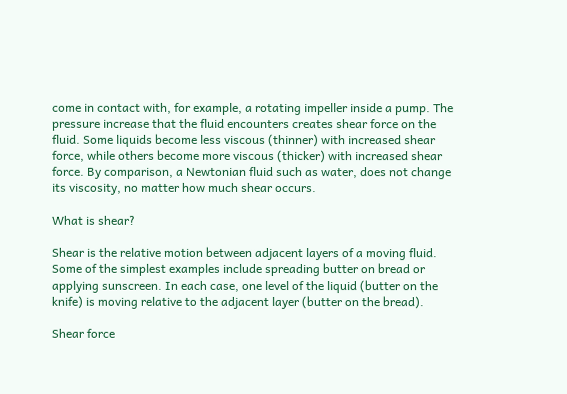come in contact with, for example, a rotating impeller inside a pump. The pressure increase that the fluid encounters creates shear force on the fluid. Some liquids become less viscous (thinner) with increased shear force, while others become more viscous (thicker) with increased shear force. By comparison, a Newtonian fluid such as water, does not change its viscosity, no matter how much shear occurs.

What is shear?

Shear is the relative motion between adjacent layers of a moving fluid. Some of the simplest examples include spreading butter on bread or applying sunscreen. In each case, one level of the liquid (butter on the knife) is moving relative to the adjacent layer (butter on the bread).

Shear force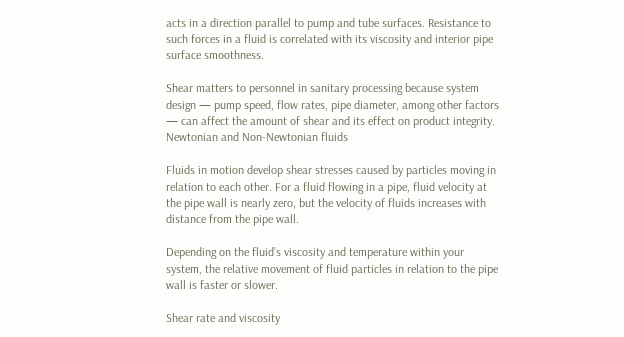acts in a direction parallel to pump and tube surfaces. Resistance to such forces in a fluid is correlated with its viscosity and interior pipe surface smoothness.

Shear matters to personnel in sanitary processing because system design — pump speed, flow rates, pipe diameter, among other factors — can affect the amount of shear and its effect on product integrity.
Newtonian and Non-Newtonian fluids

Fluids in motion develop shear stresses caused by particles moving in relation to each other. For a fluid flowing in a pipe, fluid velocity at the pipe wall is nearly zero, but the velocity of fluids increases with distance from the pipe wall.

Depending on the fluid’s viscosity and temperature within your system, the relative movement of fluid particles in relation to the pipe wall is faster or slower.

Shear rate and viscosity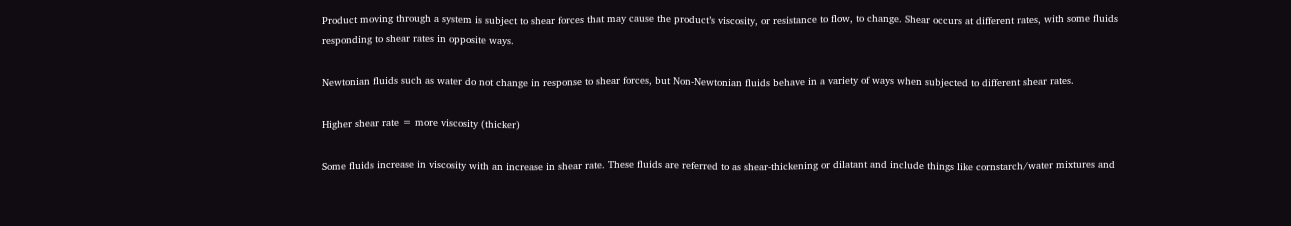Product moving through a system is subject to shear forces that may cause the product’s viscosity, or resistance to flow, to change. Shear occurs at different rates, with some fluids responding to shear rates in opposite ways.

Newtonian fluids such as water do not change in response to shear forces, but Non-Newtonian fluids behave in a variety of ways when subjected to different shear rates.

Higher shear rate = more viscosity (thicker)

Some fluids increase in viscosity with an increase in shear rate. These fluids are referred to as shear-thickening or dilatant and include things like cornstarch/water mixtures and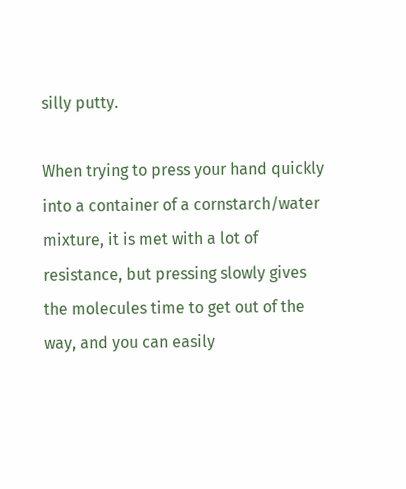silly putty.

When trying to press your hand quickly into a container of a cornstarch/water mixture, it is met with a lot of resistance, but pressing slowly gives the molecules time to get out of the way, and you can easily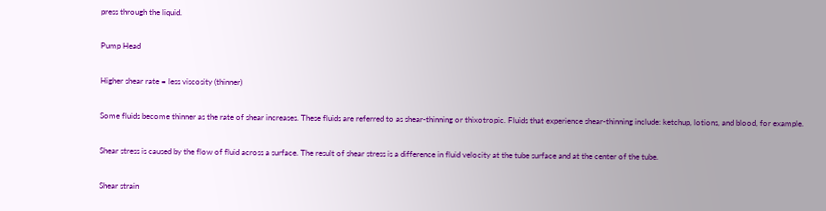press through the liquid.

Pump Head

Higher shear rate = less viscosity (thinner)

Some fluids become thinner as the rate of shear increases. These fluids are referred to as shear-thinning or thixotropic. Fluids that experience shear-thinning include: ketchup, lotions, and blood, for example.

Shear stress is caused by the flow of fluid across a surface. The result of shear stress is a difference in fluid velocity at the tube surface and at the center of the tube.

Shear strain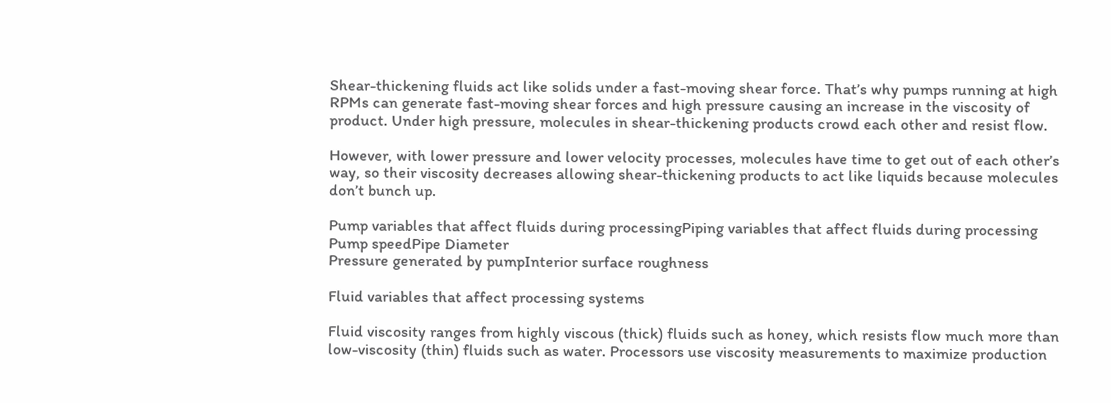Shear-thickening fluids act like solids under a fast-moving shear force. That’s why pumps running at high RPMs can generate fast-moving shear forces and high pressure causing an increase in the viscosity of product. Under high pressure, molecules in shear-thickening products crowd each other and resist flow.

However, with lower pressure and lower velocity processes, molecules have time to get out of each other’s way, so their viscosity decreases allowing shear-thickening products to act like liquids because molecules don’t bunch up.

Pump variables that affect fluids during processingPiping variables that affect fluids during processing
Pump speedPipe Diameter
Pressure generated by pumpInterior surface roughness

Fluid variables that affect processing systems

Fluid viscosity ranges from highly viscous (thick) fluids such as honey, which resists flow much more than low-viscosity (thin) fluids such as water. Processors use viscosity measurements to maximize production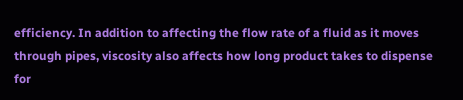efficiency. In addition to affecting the flow rate of a fluid as it moves through pipes, viscosity also affects how long product takes to dispense for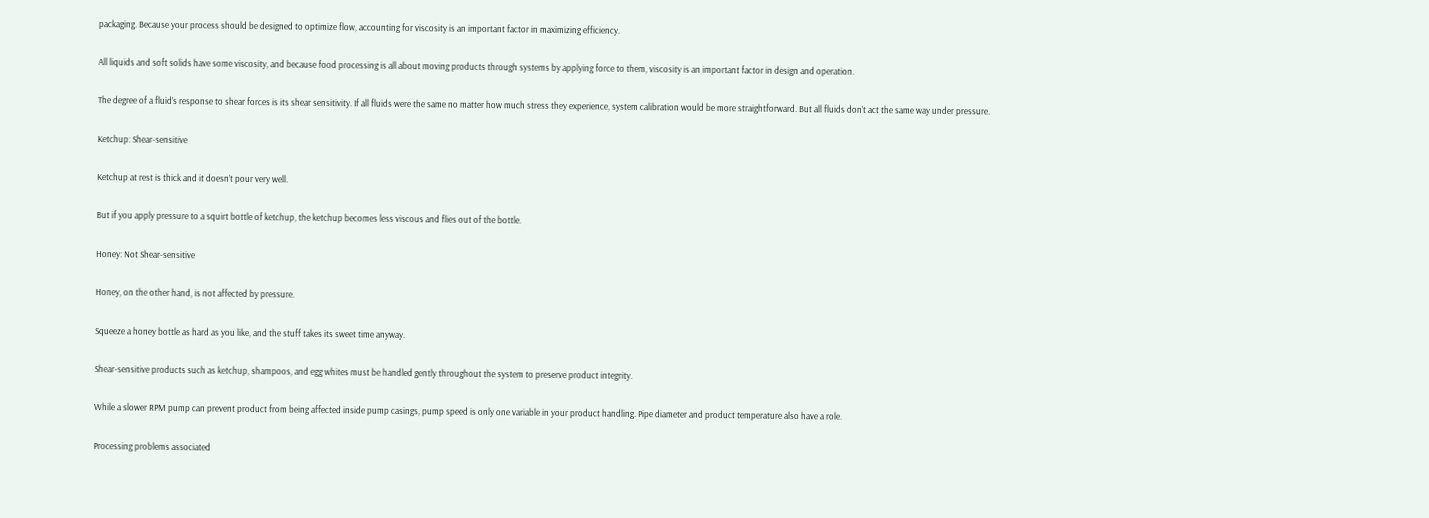packaging. Because your process should be designed to optimize flow, accounting for viscosity is an important factor in maximizing efficiency.

All liquids and soft solids have some viscosity, and because food processing is all about moving products through systems by applying force to them, viscosity is an important factor in design and operation.

The degree of a fluid’s response to shear forces is its shear sensitivity. If all fluids were the same no matter how much stress they experience, system calibration would be more straightforward. But all fluids don’t act the same way under pressure.

Ketchup: Shear-sensitive

Ketchup at rest is thick and it doesn’t pour very well.

But if you apply pressure to a squirt bottle of ketchup, the ketchup becomes less viscous and flies out of the bottle.

Honey: Not Shear-sensitive

Honey, on the other hand, is not affected by pressure.

Squeeze a honey bottle as hard as you like, and the stuff takes its sweet time anyway.

Shear-sensitive products such as ketchup, shampoos, and egg whites must be handled gently throughout the system to preserve product integrity.

While a slower RPM pump can prevent product from being affected inside pump casings, pump speed is only one variable in your product handling. Pipe diameter and product temperature also have a role.

Processing problems associated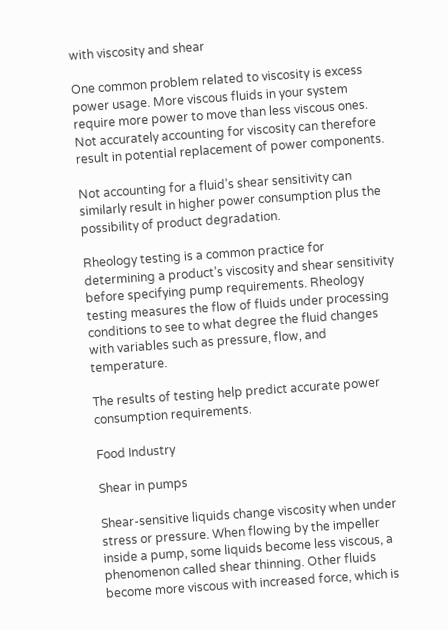with viscosity and shear

One common problem related to viscosity is excess power usage. More viscous fluids in your system require more power to move than less viscous ones. Not accurately accounting for viscosity can therefore result in potential replacement of power components.

Not accounting for a fluid’s shear sensitivity can similarly result in higher power consumption plus the possibility of product degradation.

Rheology testing is a common practice for determining a product’s viscosity and shear sensitivity before specifying pump requirements. Rheology testing measures the flow of fluids under processing conditions to see to what degree the fluid changes with variables such as pressure, flow, and temperature.

The results of testing help predict accurate power consumption requirements.

Food Industry

Shear in pumps

Shear-sensitive liquids change viscosity when under stress or pressure. When flowing by the impeller inside a pump, some liquids become less viscous, a phenomenon called shear thinning. Other fluids become more viscous with increased force, which is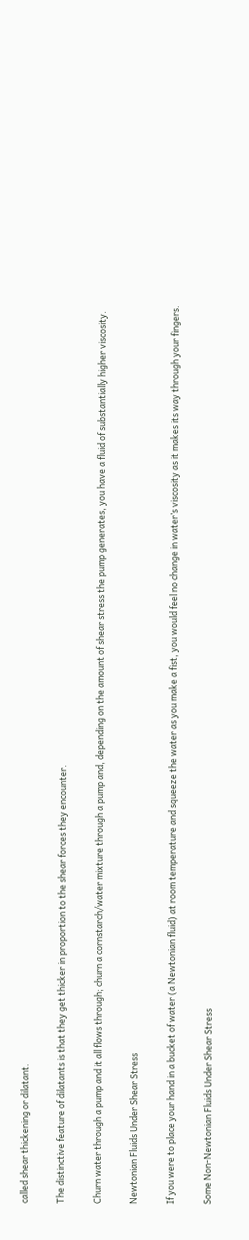called shear thickening or dilatant.

The distinctive feature of dilatants is that they get thicker in proportion to the shear forces they encounter.

Churn water through a pump and it all flows through; churn a cornstarch/water mixture through a pump and, depending on the amount of shear stress the pump generates, you have a fluid of substantially higher viscosity.

Newtonian Fluids Under Shear Stress

If you were to place your hand in a bucket of water (a Newtonian fluid) at room temperature and squeeze the water as you make a fist, you would feel no change in water’s viscosity as it makes its way through your fingers.

Some Non-Newtonian Fluids Under Shear Stress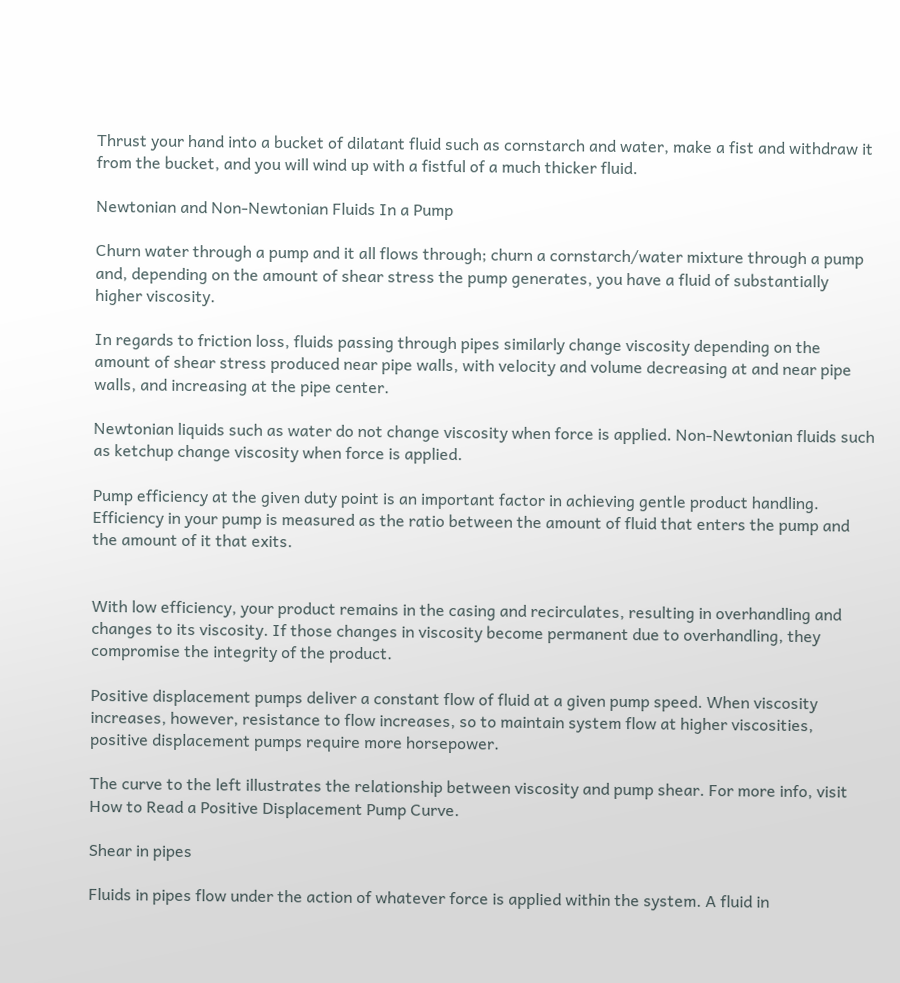Thrust your hand into a bucket of dilatant fluid such as cornstarch and water, make a fist and withdraw it from the bucket, and you will wind up with a fistful of a much thicker fluid.

Newtonian and Non-Newtonian Fluids In a Pump

Churn water through a pump and it all flows through; churn a cornstarch/water mixture through a pump and, depending on the amount of shear stress the pump generates, you have a fluid of substantially higher viscosity.

In regards to friction loss, fluids passing through pipes similarly change viscosity depending on the amount of shear stress produced near pipe walls, with velocity and volume decreasing at and near pipe walls, and increasing at the pipe center.

Newtonian liquids such as water do not change viscosity when force is applied. Non-Newtonian fluids such as ketchup change viscosity when force is applied.

Pump efficiency at the given duty point is an important factor in achieving gentle product handling. Efficiency in your pump is measured as the ratio between the amount of fluid that enters the pump and the amount of it that exits.


With low efficiency, your product remains in the casing and recirculates, resulting in overhandling and changes to its viscosity. If those changes in viscosity become permanent due to overhandling, they compromise the integrity of the product.

Positive displacement pumps deliver a constant flow of fluid at a given pump speed. When viscosity increases, however, resistance to flow increases, so to maintain system flow at higher viscosities, positive displacement pumps require more horsepower.

The curve to the left illustrates the relationship between viscosity and pump shear. For more info, visit How to Read a Positive Displacement Pump Curve.

Shear in pipes

Fluids in pipes flow under the action of whatever force is applied within the system. A fluid in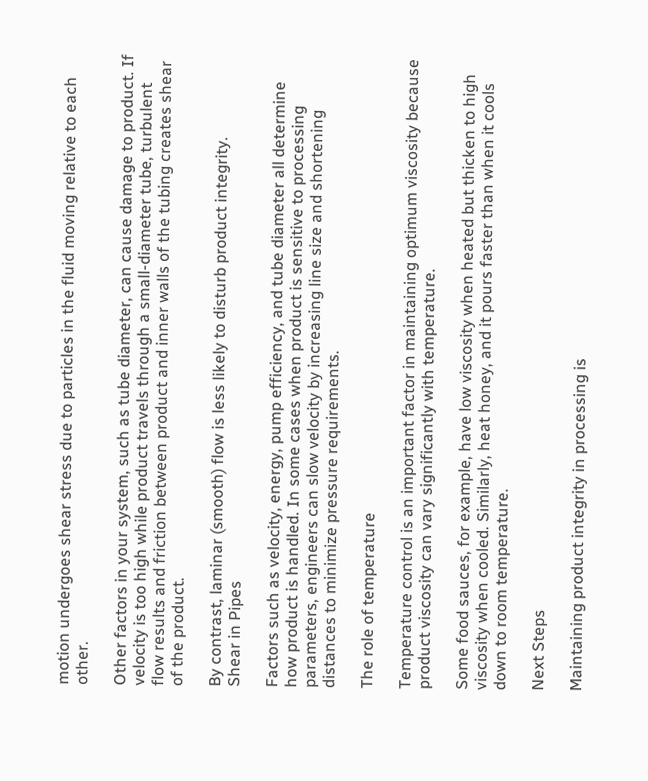motion undergoes shear stress due to particles in the fluid moving relative to each other.

Other factors in your system, such as tube diameter, can cause damage to product. If velocity is too high while product travels through a small-diameter tube, turbulent flow results and friction between product and inner walls of the tubing creates shear of the product.

By contrast, laminar (smooth) flow is less likely to disturb product integrity.
Shear in Pipes

Factors such as velocity, energy, pump efficiency, and tube diameter all determine how product is handled. In some cases when product is sensitive to processing parameters, engineers can slow velocity by increasing line size and shortening distances to minimize pressure requirements.

The role of temperature

Temperature control is an important factor in maintaining optimum viscosity because product viscosity can vary significantly with temperature.

Some food sauces, for example, have low viscosity when heated but thicken to high viscosity when cooled. Similarly, heat honey, and it pours faster than when it cools down to room temperature.

Next Steps

Maintaining product integrity in processing is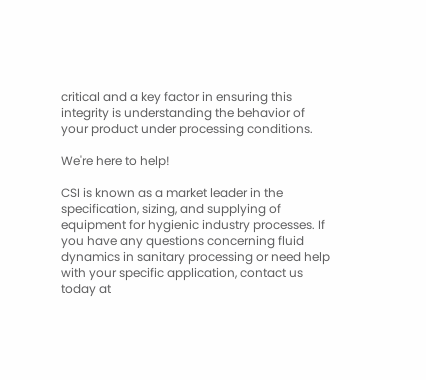critical and a key factor in ensuring this integrity is understanding the behavior of your product under processing conditions.

We're here to help!

CSI is known as a market leader in the specification, sizing, and supplying of equipment for hygienic industry processes. If you have any questions concerning fluid dynamics in sanitary processing or need help with your specific application, contact us today at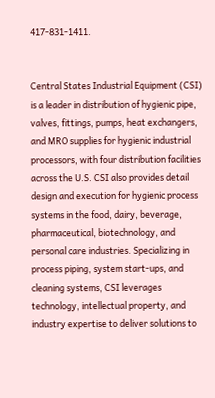417-831-1411.


Central States Industrial Equipment (CSI) is a leader in distribution of hygienic pipe, valves, fittings, pumps, heat exchangers, and MRO supplies for hygienic industrial processors, with four distribution facilities across the U.S. CSI also provides detail design and execution for hygienic process systems in the food, dairy, beverage, pharmaceutical, biotechnology, and personal care industries. Specializing in process piping, system start-ups, and cleaning systems, CSI leverages technology, intellectual property, and industry expertise to deliver solutions to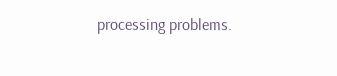processing problems.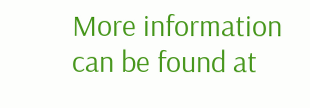More information can be found at